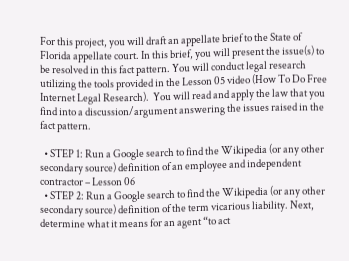For this project, you will draft an appellate brief to the State of Florida appellate court. In this brief, you will present the issue(s) to be resolved in this fact pattern. You will conduct legal research utilizing the tools provided in the Lesson 05 video (How To Do Free Internet Legal Research).  You will read and apply the law that you find into a discussion/argument answering the issues raised in the fact pattern.

  • STEP 1: Run a Google search to find the Wikipedia (or any other secondary source) definition of an employee and independent contractor – Lesson 06
  • STEP 2: Run a Google search to find the Wikipedia (or any other secondary source) definition of the term vicarious liability. Next, determine what it means for an agent “to act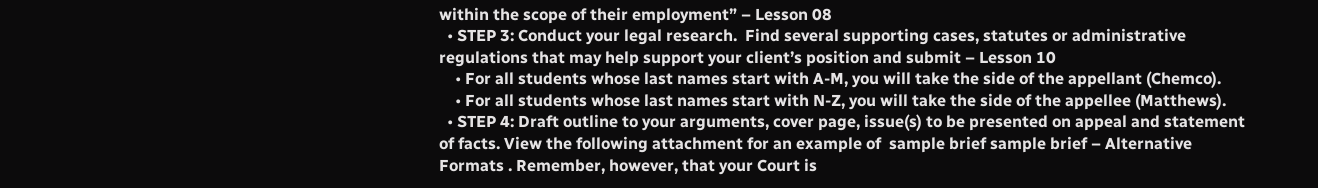within the scope of their employment” – Lesson 08
  • STEP 3: Conduct your legal research.  Find several supporting cases, statutes or administrative regulations that may help support your client’s position and submit – Lesson 10
    • For all students whose last names start with A-M, you will take the side of the appellant (Chemco).
    • For all students whose last names start with N-Z, you will take the side of the appellee (Matthews).
  • STEP 4: Draft outline to your arguments, cover page, issue(s) to be presented on appeal and statement of facts. View the following attachment for an example of  sample brief sample brief – Alternative Formats . Remember, however, that your Court is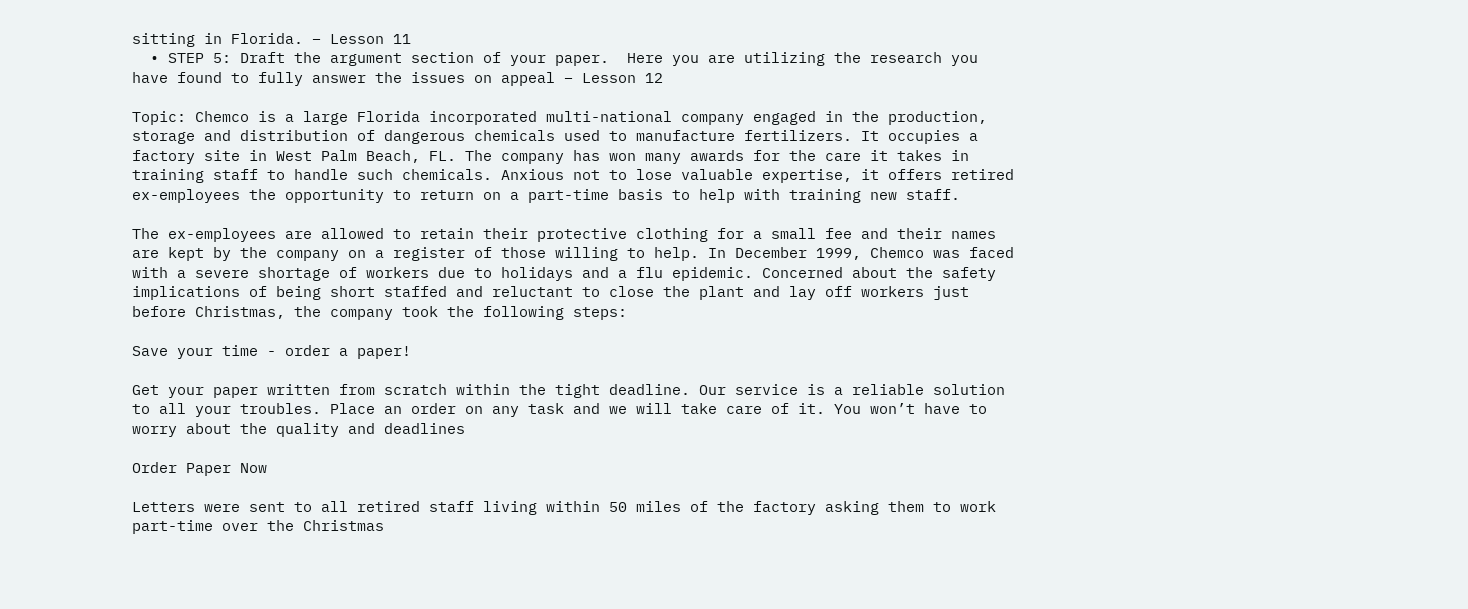sitting in Florida. – Lesson 11
  • STEP 5: Draft the argument section of your paper.  Here you are utilizing the research you have found to fully answer the issues on appeal – Lesson 12

Topic: Chemco is a large Florida incorporated multi-national company engaged in the production, storage and distribution of dangerous chemicals used to manufacture fertilizers. It occupies a factory site in West Palm Beach, FL. The company has won many awards for the care it takes in training staff to handle such chemicals. Anxious not to lose valuable expertise, it offers retired ex-employees the opportunity to return on a part-time basis to help with training new staff.

The ex-employees are allowed to retain their protective clothing for a small fee and their names are kept by the company on a register of those willing to help. In December 1999, Chemco was faced with a severe shortage of workers due to holidays and a flu epidemic. Concerned about the safety implications of being short staffed and reluctant to close the plant and lay off workers just before Christmas, the company took the following steps:

Save your time - order a paper!

Get your paper written from scratch within the tight deadline. Our service is a reliable solution to all your troubles. Place an order on any task and we will take care of it. You won’t have to worry about the quality and deadlines

Order Paper Now

Letters were sent to all retired staff living within 50 miles of the factory asking them to work part-time over the Christmas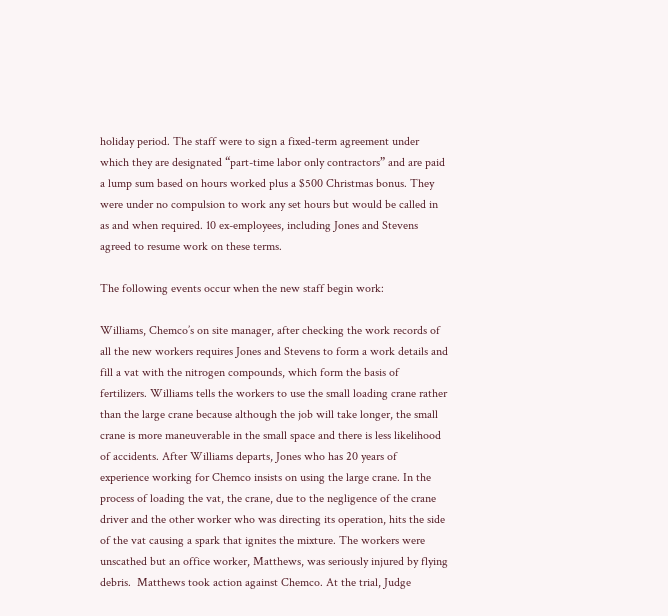holiday period. The staff were to sign a fixed-term agreement under which they are designated “part-time labor only contractors” and are paid a lump sum based on hours worked plus a $500 Christmas bonus. They were under no compulsion to work any set hours but would be called in as and when required. 10 ex-employees, including Jones and Stevens agreed to resume work on these terms.

The following events occur when the new staff begin work:

Williams, Chemco’s on site manager, after checking the work records of all the new workers requires Jones and Stevens to form a work details and fill a vat with the nitrogen compounds, which form the basis of fertilizers. Williams tells the workers to use the small loading crane rather than the large crane because although the job will take longer, the small crane is more maneuverable in the small space and there is less likelihood of accidents. After Williams departs, Jones who has 20 years of experience working for Chemco insists on using the large crane. In the process of loading the vat, the crane, due to the negligence of the crane driver and the other worker who was directing its operation, hits the side of the vat causing a spark that ignites the mixture. The workers were unscathed but an office worker, Matthews, was seriously injured by flying debris.  Matthews took action against Chemco. At the trial, Judge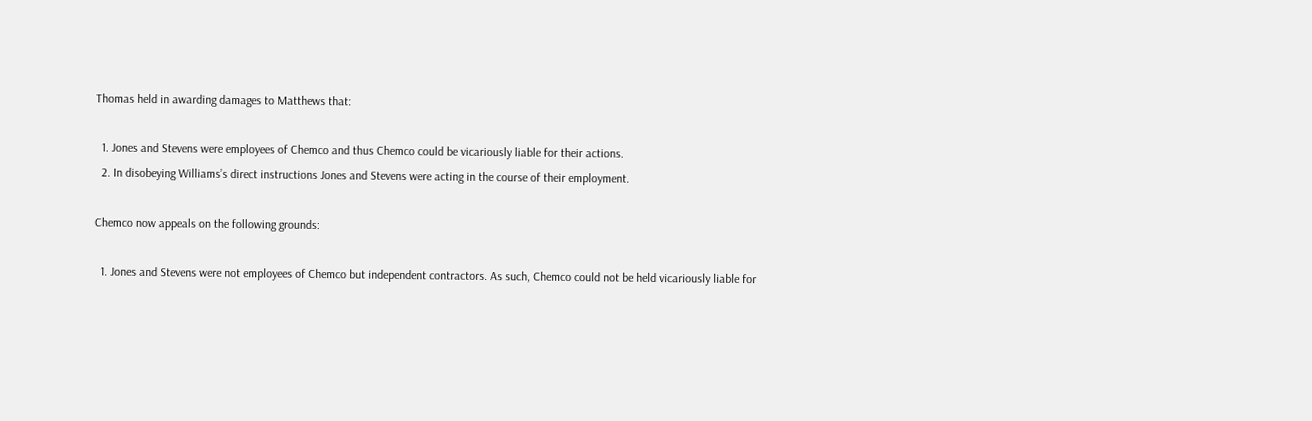Thomas held in awarding damages to Matthews that:

  1. Jones and Stevens were employees of Chemco and thus Chemco could be vicariously liable for their actions.
  2. In disobeying Williams’s direct instructions Jones and Stevens were acting in the course of their employment.

Chemco now appeals on the following grounds:

  1. Jones and Stevens were not employees of Chemco but independent contractors. As such, Chemco could not be held vicariously liable for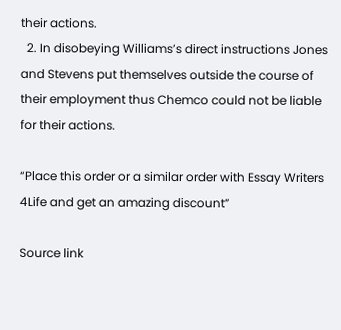their actions.
  2. In disobeying Williams’s direct instructions Jones and Stevens put themselves outside the course of their employment thus Chemco could not be liable for their actions.

“Place this order or a similar order with Essay Writers 4Life and get an amazing discount”

Source link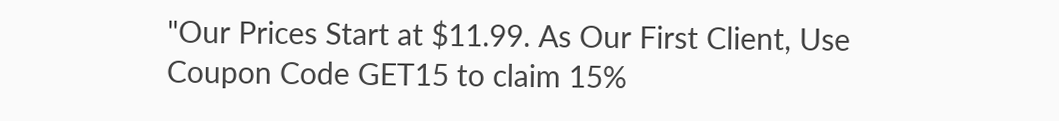"Our Prices Start at $11.99. As Our First Client, Use Coupon Code GET15 to claim 15%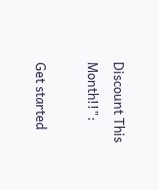Discount This Month!!":

Get started